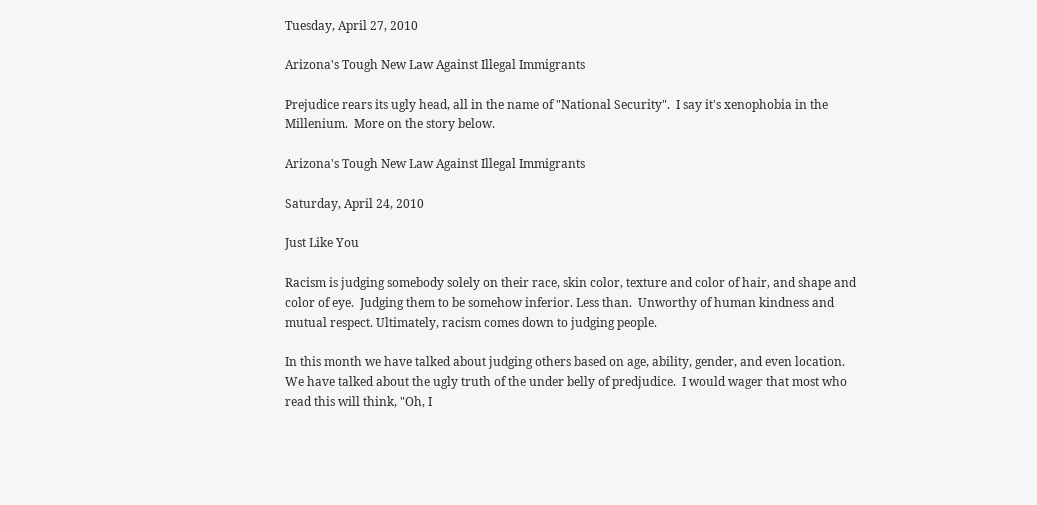Tuesday, April 27, 2010

Arizona's Tough New Law Against Illegal Immigrants

Prejudice rears its ugly head, all in the name of "National Security".  I say it's xenophobia in the Millenium.  More on the story below.

Arizona's Tough New Law Against Illegal Immigrants

Saturday, April 24, 2010

Just Like You

Racism is judging somebody solely on their race, skin color, texture and color of hair, and shape and color of eye.  Judging them to be somehow inferior. Less than.  Unworthy of human kindness and mutual respect. Ultimately, racism comes down to judging people.

In this month we have talked about judging others based on age, ability, gender, and even location. We have talked about the ugly truth of the under belly of predjudice.  I would wager that most who read this will think, "Oh, I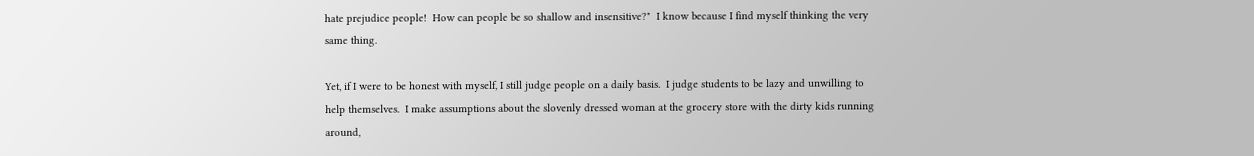hate prejudice people!  How can people be so shallow and insensitive?"  I know because I find myself thinking the very same thing.

Yet, if I were to be honest with myself, I still judge people on a daily basis.  I judge students to be lazy and unwilling to help themselves.  I make assumptions about the slovenly dressed woman at the grocery store with the dirty kids running around,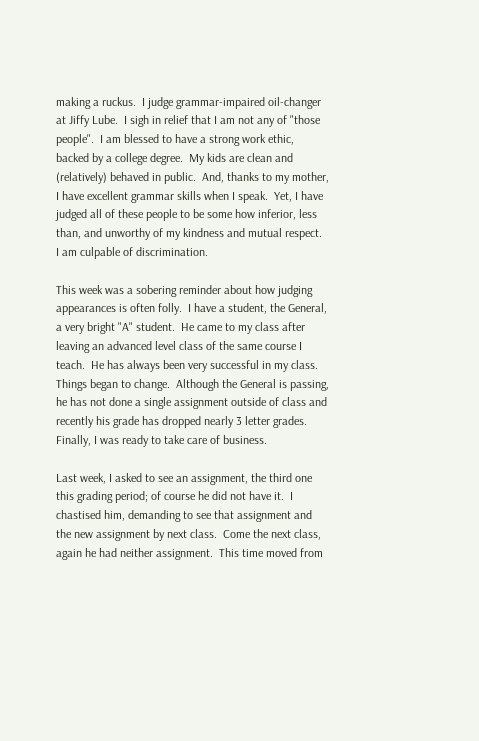making a ruckus.  I judge grammar-impaired oil-changer at Jiffy Lube.  I sigh in relief that I am not any of "those people".  I am blessed to have a strong work ethic, backed by a college degree.  My kids are clean and (relatively) behaved in public.  And, thanks to my mother, I have excellent grammar skills when I speak.  Yet, I have judged all of these people to be some how inferior, less than, and unworthy of my kindness and mutual respect.  I am culpable of discrimination.

This week was a sobering reminder about how judging appearances is often folly.  I have a student, the General, a very bright "A" student.  He came to my class after leaving an advanced level class of the same course I teach.  He has always been very successful in my class.  Things began to change.  Although the General is passing, he has not done a single assignment outside of class and recently his grade has dropped nearly 3 letter grades.  Finally, I was ready to take care of business.

Last week, I asked to see an assignment, the third one this grading period; of course he did not have it.  I chastised him, demanding to see that assignment and the new assignment by next class.  Come the next class, again he had neither assignment.  This time moved from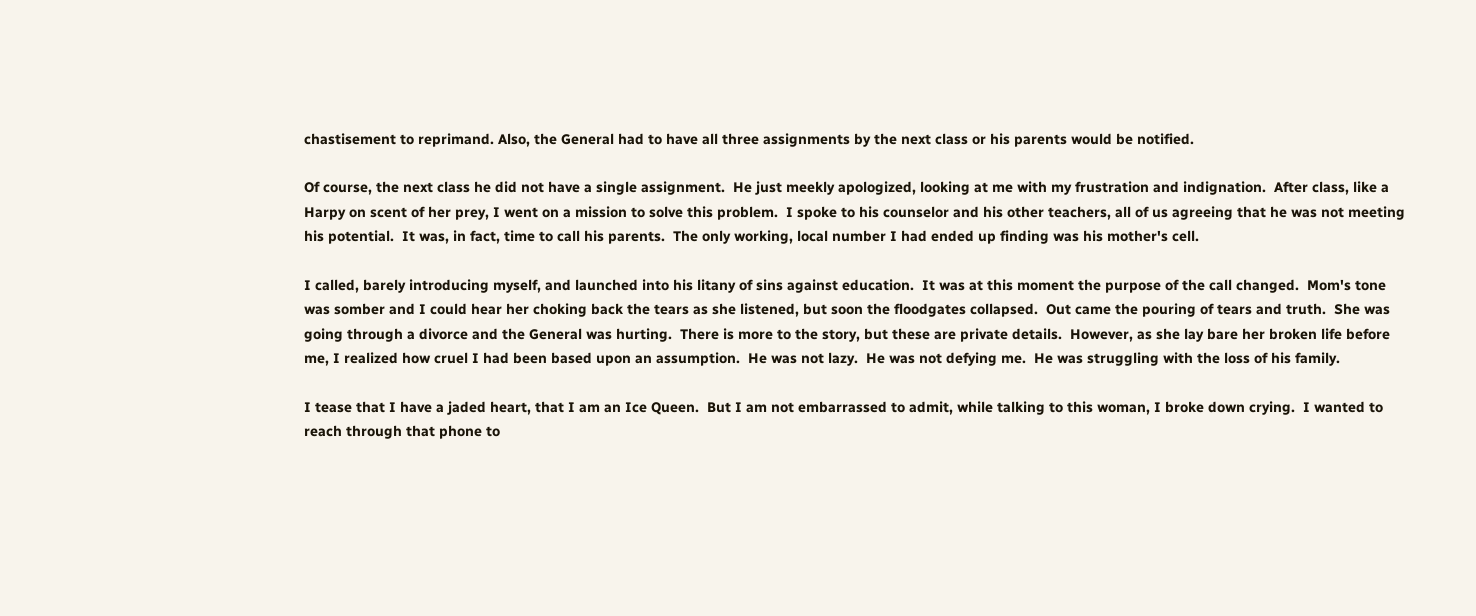chastisement to reprimand. Also, the General had to have all three assignments by the next class or his parents would be notified.

Of course, the next class he did not have a single assignment.  He just meekly apologized, looking at me with my frustration and indignation.  After class, like a Harpy on scent of her prey, I went on a mission to solve this problem.  I spoke to his counselor and his other teachers, all of us agreeing that he was not meeting his potential.  It was, in fact, time to call his parents.  The only working, local number I had ended up finding was his mother's cell.

I called, barely introducing myself, and launched into his litany of sins against education.  It was at this moment the purpose of the call changed.  Mom's tone was somber and I could hear her choking back the tears as she listened, but soon the floodgates collapsed.  Out came the pouring of tears and truth.  She was going through a divorce and the General was hurting.  There is more to the story, but these are private details.  However, as she lay bare her broken life before me, I realized how cruel I had been based upon an assumption.  He was not lazy.  He was not defying me.  He was struggling with the loss of his family.

I tease that I have a jaded heart, that I am an Ice Queen.  But I am not embarrassed to admit, while talking to this woman, I broke down crying.  I wanted to reach through that phone to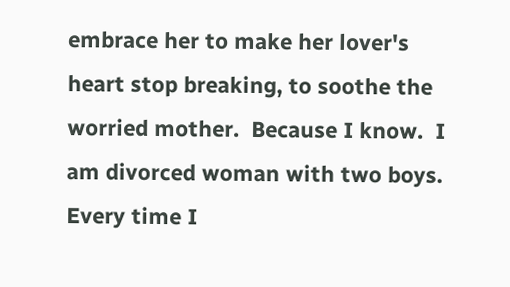embrace her to make her lover's heart stop breaking, to soothe the worried mother.  Because I know.  I am divorced woman with two boys.  Every time I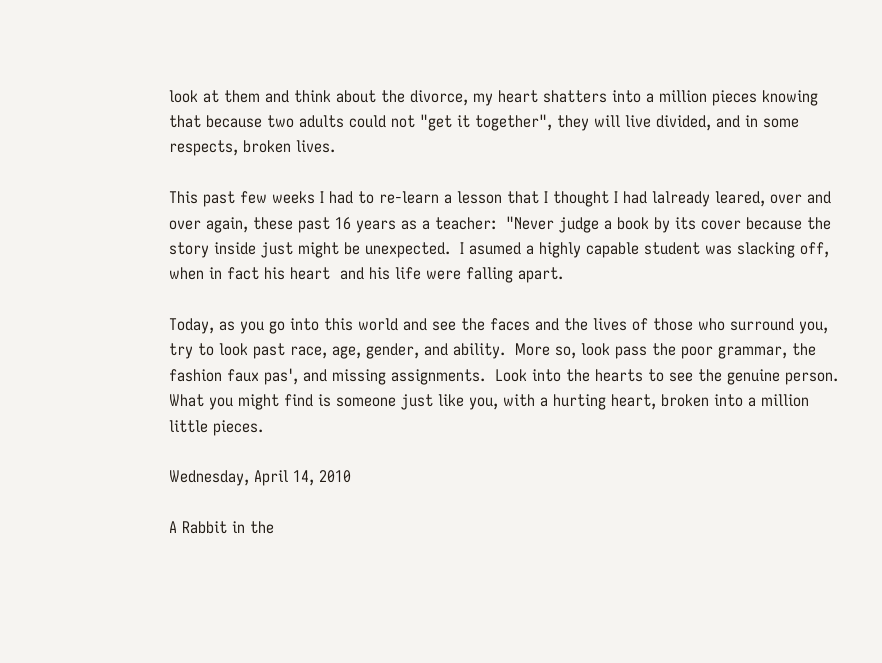look at them and think about the divorce, my heart shatters into a million pieces knowing that because two adults could not "get it together", they will live divided, and in some respects, broken lives.

This past few weeks I had to re-learn a lesson that I thought I had lalready leared, over and over again, these past 16 years as a teacher:  "Never judge a book by its cover because the story inside just might be unexpected.  I asumed a highly capable student was slacking off, when in fact his heart  and his life were falling apart.

Today, as you go into this world and see the faces and the lives of those who surround you, try to look past race, age, gender, and ability.  More so, look pass the poor grammar, the fashion faux pas', and missing assignments.  Look into the hearts to see the genuine person.  What you might find is someone just like you, with a hurting heart, broken into a million little pieces.

Wednesday, April 14, 2010

A Rabbit in the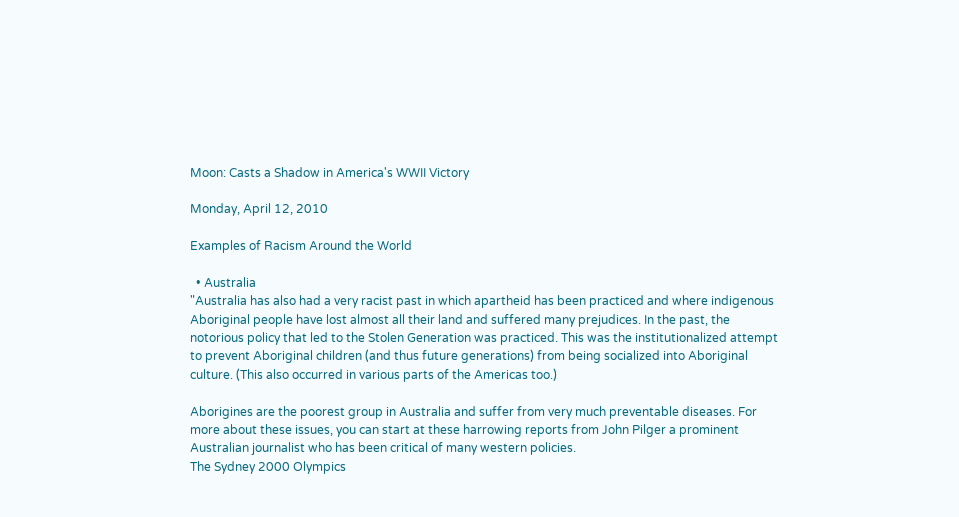Moon: Casts a Shadow in America's WWII Victory

Monday, April 12, 2010

Examples of Racism Around the World

  • Australia
"Australia has also had a very racist past in which apartheid has been practiced and where indigenous Aboriginal people have lost almost all their land and suffered many prejudices. In the past, the notorious policy that led to the Stolen Generation was practiced. This was the institutionalized attempt to prevent Aboriginal children (and thus future generations) from being socialized into Aboriginal culture. (This also occurred in various parts of the Americas too.)

Aborigines are the poorest group in Australia and suffer from very much preventable diseases. For more about these issues, you can start at these harrowing reports from John Pilger a prominent Australian journalist who has been critical of many western policies.
The Sydney 2000 Olympics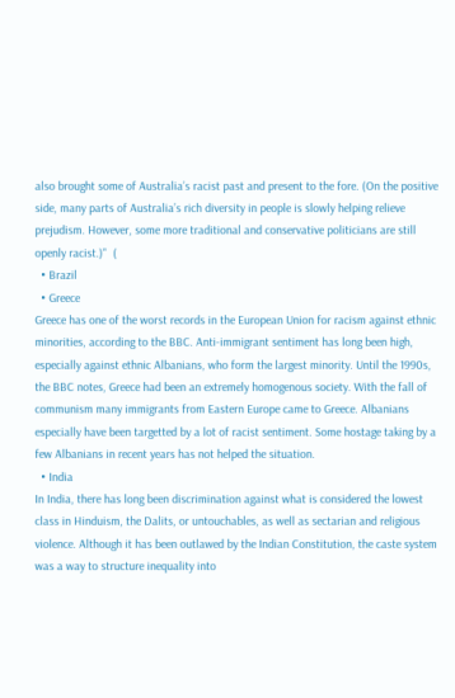also brought some of Australia’s racist past and present to the fore. (On the positive side, many parts of Australia’s rich diversity in people is slowly helping relieve prejudism. However, some more traditional and conservative politicians are still openly racist.)"  (
  • Brazil
  • Greece
Greece has one of the worst records in the European Union for racism against ethnic minorities, according to the BBC. Anti-immigrant sentiment has long been high, especially against ethnic Albanians, who form the largest minority. Until the 1990s, the BBC notes, Greece had been an extremely homogenous society. With the fall of communism many immigrants from Eastern Europe came to Greece. Albanians especially have been targetted by a lot of racist sentiment. Some hostage taking by a few Albanians in recent years has not helped the situation.
  • India
In India, there has long been discrimination against what is considered the lowest class in Hinduism, the Dalits, or untouchables, as well as sectarian and religious violence. Although it has been outlawed by the Indian Constitution, the caste system was a way to structure inequality into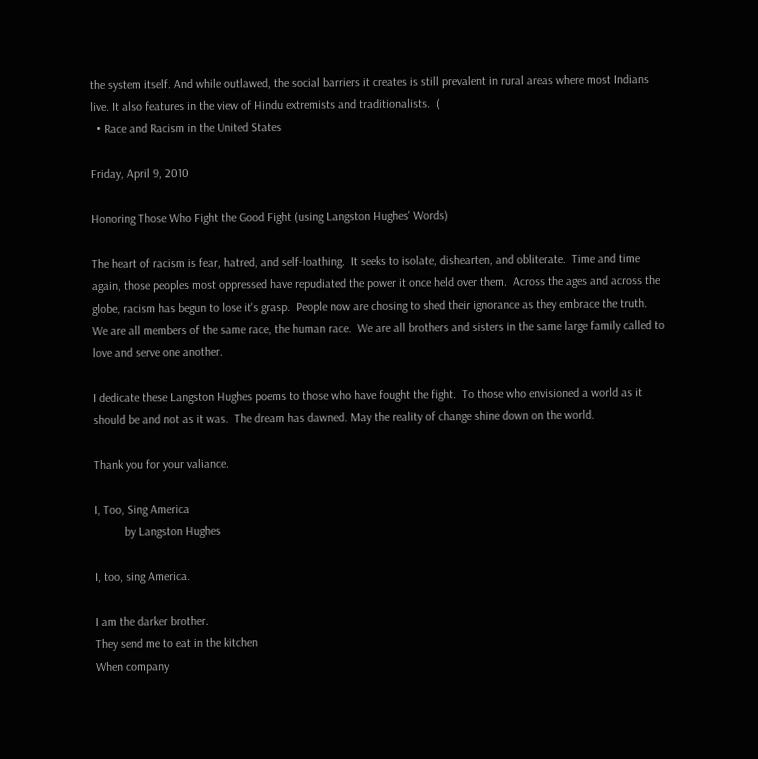the system itself. And while outlawed, the social barriers it creates is still prevalent in rural areas where most Indians live. It also features in the view of Hindu extremists and traditionalists.  (
  • Race and Racism in the United States

Friday, April 9, 2010

Honoring Those Who Fight the Good Fight (using Langston Hughes' Words)

The heart of racism is fear, hatred, and self-loathing.  It seeks to isolate, dishearten, and obliterate.  Time and time again, those peoples most oppressed have repudiated the power it once held over them.  Across the ages and across the globe, racism has begun to lose it's grasp.  People now are chosing to shed their ignorance as they embrace the truth.  We are all members of the same race, the human race.  We are all brothers and sisters in the same large family called to love and serve one another.

I dedicate these Langston Hughes poems to those who have fought the fight.  To those who envisioned a world as it should be and not as it was.  The dream has dawned. May the reality of change shine down on the world.

Thank you for your valiance.

I, Too, Sing America
          by Langston Hughes

I, too, sing America.

I am the darker brother.
They send me to eat in the kitchen
When company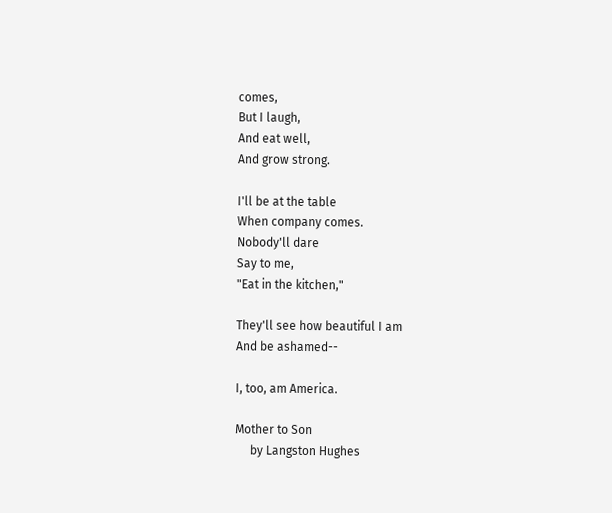comes,
But I laugh,
And eat well,
And grow strong.

I'll be at the table
When company comes.
Nobody'll dare
Say to me,
"Eat in the kitchen,"

They'll see how beautiful I am
And be ashamed--

I, too, am America.

Mother to Son
     by Langston Hughes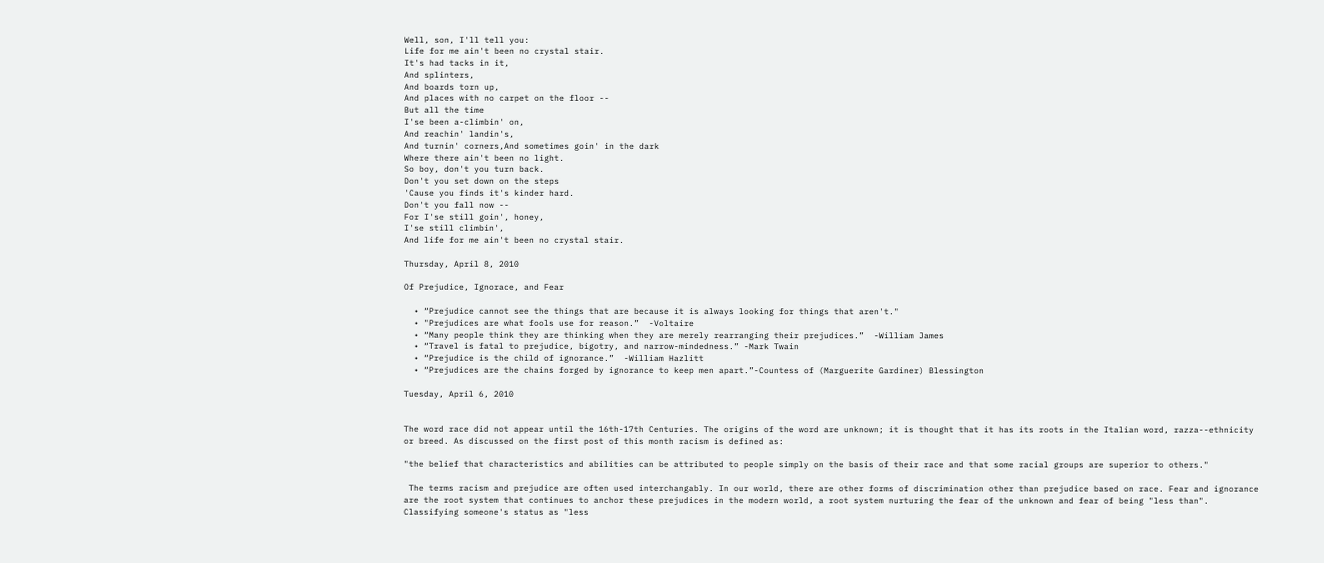Well, son, I'll tell you:
Life for me ain't been no crystal stair.
It's had tacks in it,
And splinters,
And boards torn up,
And places with no carpet on the floor --
But all the time
I'se been a-climbin' on,
And reachin' landin's,
And turnin' corners,And sometimes goin' in the dark
Where there ain't been no light.
So boy, don't you turn back.
Don't you set down on the steps
'Cause you finds it's kinder hard.
Don't you fall now --
For I'se still goin', honey,
I'se still climbin',
And life for me ain't been no crystal stair.

Thursday, April 8, 2010

Of Prejudice, Ignorace, and Fear

  • “Prejudice cannot see the things that are because it is always looking for things that aren't."
  • "Prejudices are what fools use for reason.”  -Voltaire
  • “Many people think they are thinking when they are merely rearranging their prejudices.”  -William James
  • “Travel is fatal to prejudice, bigotry, and narrow-mindedness.” -Mark Twain
  • “Prejudice is the child of ignorance.”  -William Hazlitt
  • “Prejudices are the chains forged by ignorance to keep men apart.”-Countess of (Marguerite Gardiner) Blessington

Tuesday, April 6, 2010


The word race did not appear until the 16th-17th Centuries. The origins of the word are unknown; it is thought that it has its roots in the Italian word, razza--ethnicity or breed. As discussed on the first post of this month racism is defined as:

"the belief that characteristics and abilities can be attributed to people simply on the basis of their race and that some racial groups are superior to others."

 The terms racism and prejudice are often used interchangably. In our world, there are other forms of discrimination other than prejudice based on race. Fear and ignorance are the root system that continues to anchor these prejudices in the modern world, a root system nurturing the fear of the unknown and fear of being "less than". Classifying someone's status as "less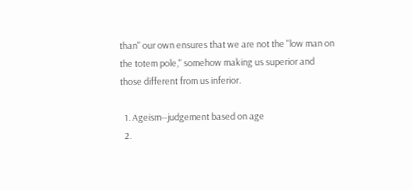than" our own ensures that we are not the "low man on the totem pole," somehow making us superior and those different from us inferior.

  1. Ageism--judgement based on age
  2.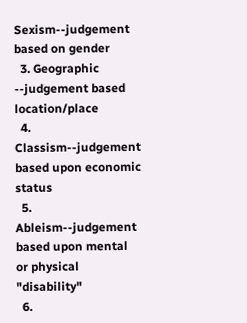Sexism--judgement based on gender
  3. Geographic --judgement based location/place
  4. Classism--judgement based upon economic status
  5. Ableism--judgement based upon mental or physical "disability"
  6.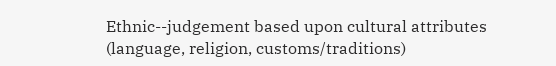Ethnic--judgement based upon cultural attributes (language, religion, customs/traditions)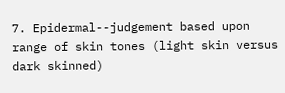7. Epidermal--judgement based upon range of skin tones (light skin versus dark skinned)